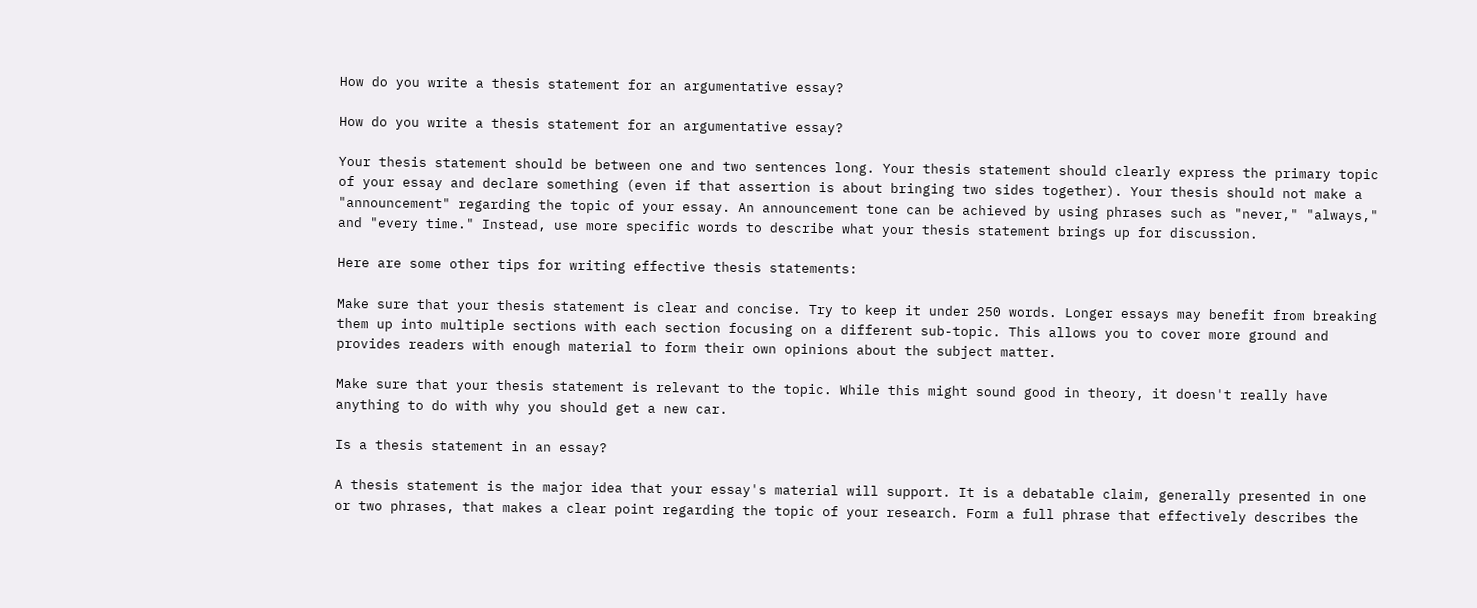How do you write a thesis statement for an argumentative essay?

How do you write a thesis statement for an argumentative essay?

Your thesis statement should be between one and two sentences long. Your thesis statement should clearly express the primary topic of your essay and declare something (even if that assertion is about bringing two sides together). Your thesis should not make a "announcement" regarding the topic of your essay. An announcement tone can be achieved by using phrases such as "never," "always," and "every time." Instead, use more specific words to describe what your thesis statement brings up for discussion.

Here are some other tips for writing effective thesis statements:

Make sure that your thesis statement is clear and concise. Try to keep it under 250 words. Longer essays may benefit from breaking them up into multiple sections with each section focusing on a different sub-topic. This allows you to cover more ground and provides readers with enough material to form their own opinions about the subject matter.

Make sure that your thesis statement is relevant to the topic. While this might sound good in theory, it doesn't really have anything to do with why you should get a new car.

Is a thesis statement in an essay?

A thesis statement is the major idea that your essay's material will support. It is a debatable claim, generally presented in one or two phrases, that makes a clear point regarding the topic of your research. Form a full phrase that effectively describes the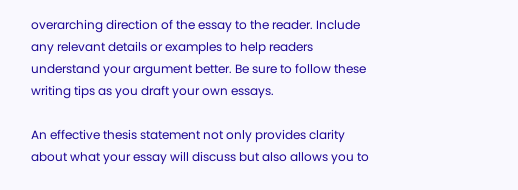overarching direction of the essay to the reader. Include any relevant details or examples to help readers understand your argument better. Be sure to follow these writing tips as you draft your own essays.

An effective thesis statement not only provides clarity about what your essay will discuss but also allows you to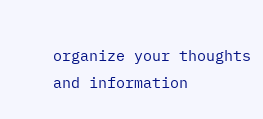organize your thoughts and information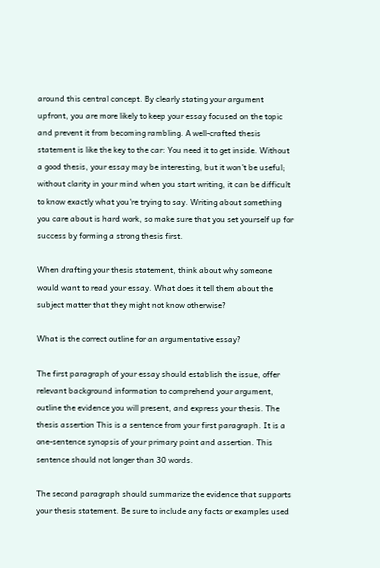around this central concept. By clearly stating your argument upfront, you are more likely to keep your essay focused on the topic and prevent it from becoming rambling. A well-crafted thesis statement is like the key to the car: You need it to get inside. Without a good thesis, your essay may be interesting, but it won't be useful; without clarity in your mind when you start writing, it can be difficult to know exactly what you're trying to say. Writing about something you care about is hard work, so make sure that you set yourself up for success by forming a strong thesis first.

When drafting your thesis statement, think about why someone would want to read your essay. What does it tell them about the subject matter that they might not know otherwise?

What is the correct outline for an argumentative essay?

The first paragraph of your essay should establish the issue, offer relevant background information to comprehend your argument, outline the evidence you will present, and express your thesis. The thesis assertion This is a sentence from your first paragraph. It is a one-sentence synopsis of your primary point and assertion. This sentence should not longer than 30 words.

The second paragraph should summarize the evidence that supports your thesis statement. Be sure to include any facts or examples used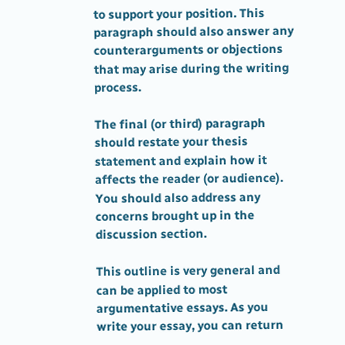to support your position. This paragraph should also answer any counterarguments or objections that may arise during the writing process.

The final (or third) paragraph should restate your thesis statement and explain how it affects the reader (or audience). You should also address any concerns brought up in the discussion section.

This outline is very general and can be applied to most argumentative essays. As you write your essay, you can return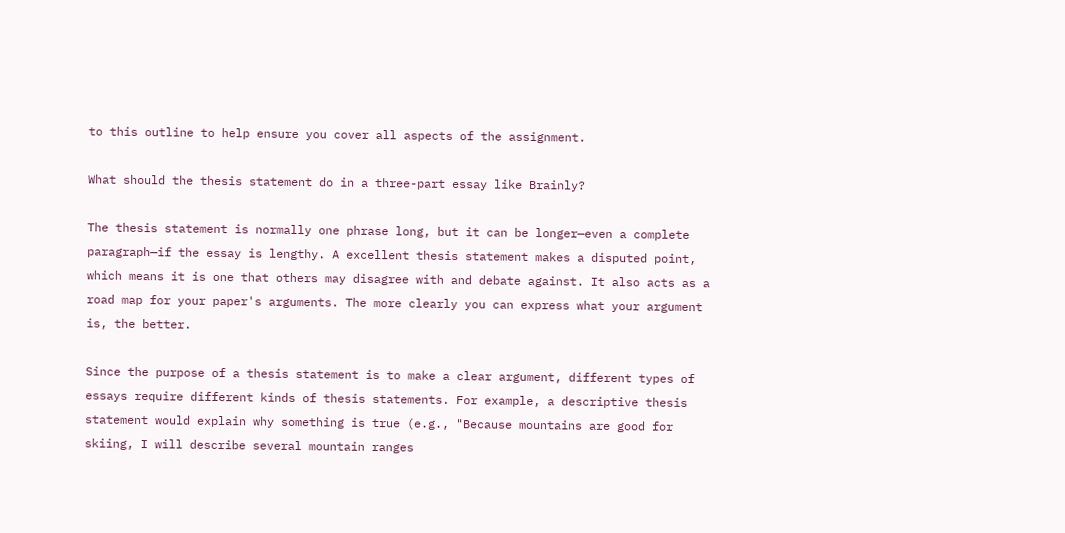to this outline to help ensure you cover all aspects of the assignment.

What should the thesis statement do in a three-part essay like Brainly?

The thesis statement is normally one phrase long, but it can be longer—even a complete paragraph—if the essay is lengthy. A excellent thesis statement makes a disputed point, which means it is one that others may disagree with and debate against. It also acts as a road map for your paper's arguments. The more clearly you can express what your argument is, the better.

Since the purpose of a thesis statement is to make a clear argument, different types of essays require different kinds of thesis statements. For example, a descriptive thesis statement would explain why something is true (e.g., "Because mountains are good for skiing, I will describe several mountain ranges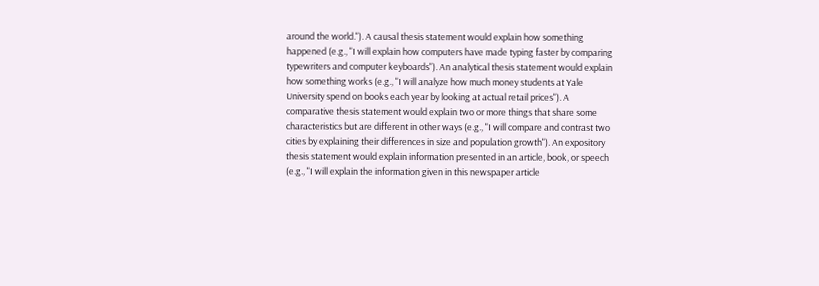around the world."). A causal thesis statement would explain how something happened (e.g., "I will explain how computers have made typing faster by comparing typewriters and computer keyboards"). An analytical thesis statement would explain how something works (e.g., "I will analyze how much money students at Yale University spend on books each year by looking at actual retail prices"). A comparative thesis statement would explain two or more things that share some characteristics but are different in other ways (e.g., "I will compare and contrast two cities by explaining their differences in size and population growth"). An expository thesis statement would explain information presented in an article, book, or speech (e.g., "I will explain the information given in this newspaper article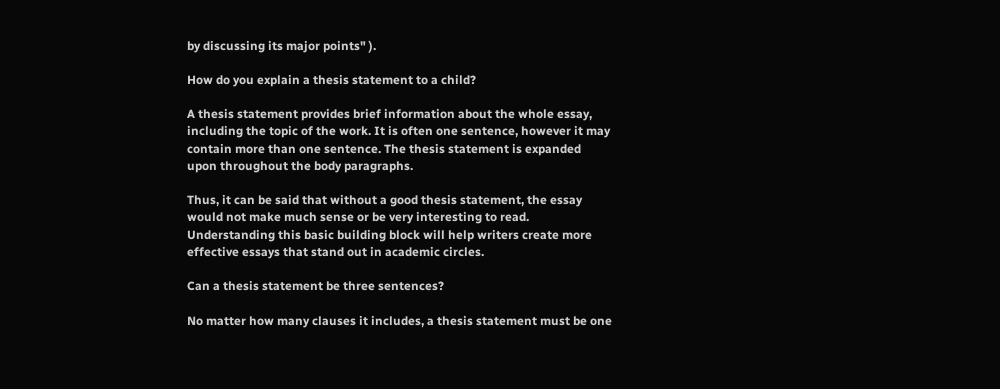by discussing its major points" ).

How do you explain a thesis statement to a child?

A thesis statement provides brief information about the whole essay, including the topic of the work. It is often one sentence, however it may contain more than one sentence. The thesis statement is expanded upon throughout the body paragraphs.

Thus, it can be said that without a good thesis statement, the essay would not make much sense or be very interesting to read. Understanding this basic building block will help writers create more effective essays that stand out in academic circles.

Can a thesis statement be three sentences?

No matter how many clauses it includes, a thesis statement must be one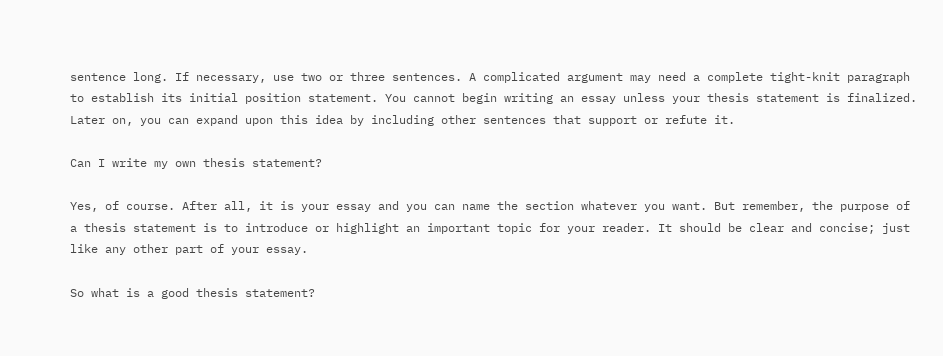sentence long. If necessary, use two or three sentences. A complicated argument may need a complete tight-knit paragraph to establish its initial position statement. You cannot begin writing an essay unless your thesis statement is finalized. Later on, you can expand upon this idea by including other sentences that support or refute it.

Can I write my own thesis statement?

Yes, of course. After all, it is your essay and you can name the section whatever you want. But remember, the purpose of a thesis statement is to introduce or highlight an important topic for your reader. It should be clear and concise; just like any other part of your essay.

So what is a good thesis statement?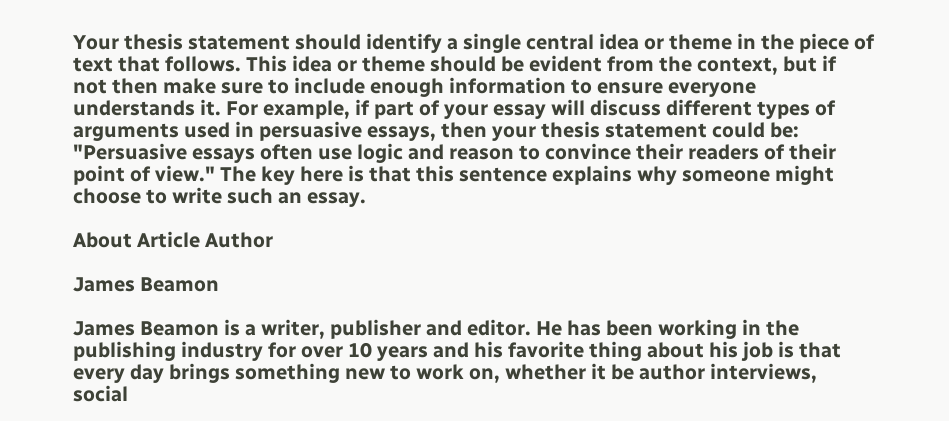Your thesis statement should identify a single central idea or theme in the piece of text that follows. This idea or theme should be evident from the context, but if not then make sure to include enough information to ensure everyone understands it. For example, if part of your essay will discuss different types of arguments used in persuasive essays, then your thesis statement could be: "Persuasive essays often use logic and reason to convince their readers of their point of view." The key here is that this sentence explains why someone might choose to write such an essay.

About Article Author

James Beamon

James Beamon is a writer, publisher and editor. He has been working in the publishing industry for over 10 years and his favorite thing about his job is that every day brings something new to work on, whether it be author interviews, social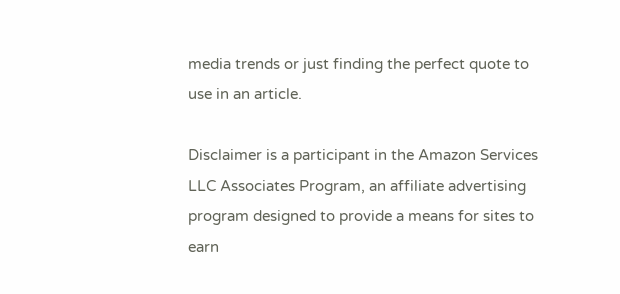media trends or just finding the perfect quote to use in an article.

Disclaimer is a participant in the Amazon Services LLC Associates Program, an affiliate advertising program designed to provide a means for sites to earn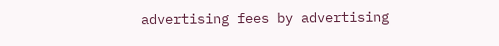advertising fees by advertising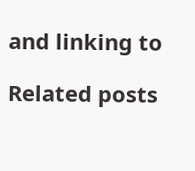and linking to

Related posts